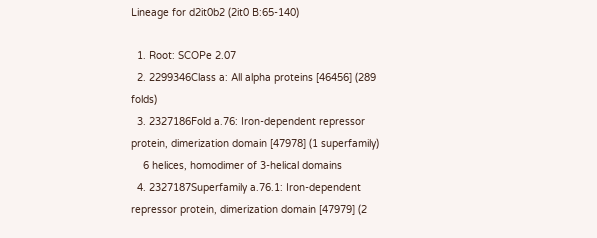Lineage for d2it0b2 (2it0 B:65-140)

  1. Root: SCOPe 2.07
  2. 2299346Class a: All alpha proteins [46456] (289 folds)
  3. 2327186Fold a.76: Iron-dependent repressor protein, dimerization domain [47978] (1 superfamily)
    6 helices, homodimer of 3-helical domains
  4. 2327187Superfamily a.76.1: Iron-dependent repressor protein, dimerization domain [47979] (2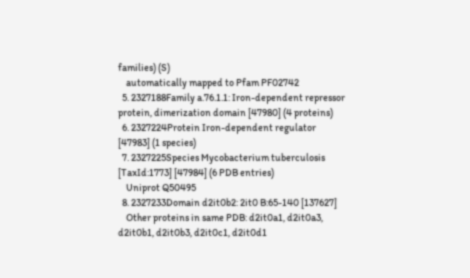families) (S)
    automatically mapped to Pfam PF02742
  5. 2327188Family a.76.1.1: Iron-dependent repressor protein, dimerization domain [47980] (4 proteins)
  6. 2327224Protein Iron-dependent regulator [47983] (1 species)
  7. 2327225Species Mycobacterium tuberculosis [TaxId:1773] [47984] (6 PDB entries)
    Uniprot Q50495
  8. 2327233Domain d2it0b2: 2it0 B:65-140 [137627]
    Other proteins in same PDB: d2it0a1, d2it0a3, d2it0b1, d2it0b3, d2it0c1, d2it0d1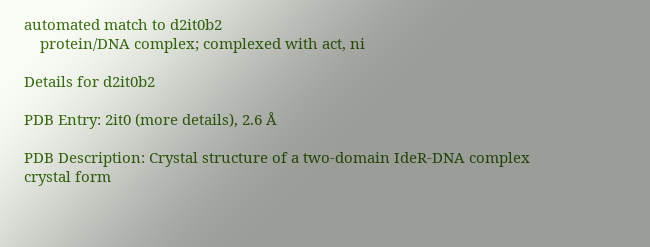automated match to d2it0b2
    protein/DNA complex; complexed with act, ni

Details for d2it0b2

PDB Entry: 2it0 (more details), 2.6 Å

PDB Description: Crystal structure of a two-domain IdeR-DNA complex crystal form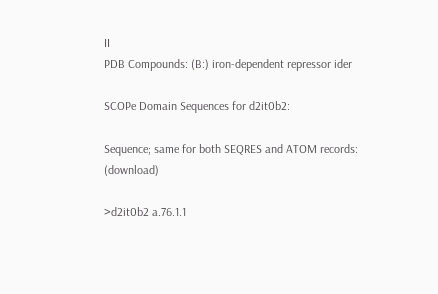II
PDB Compounds: (B:) iron-dependent repressor ider

SCOPe Domain Sequences for d2it0b2:

Sequence; same for both SEQRES and ATOM records: (download)

>d2it0b2 a.76.1.1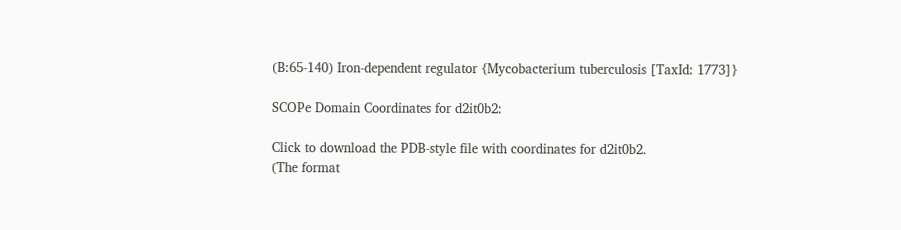(B:65-140) Iron-dependent regulator {Mycobacterium tuberculosis [TaxId: 1773]}

SCOPe Domain Coordinates for d2it0b2:

Click to download the PDB-style file with coordinates for d2it0b2.
(The format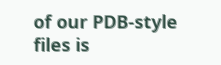of our PDB-style files is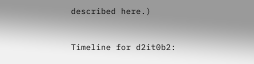described here.)

Timeline for d2it0b2: